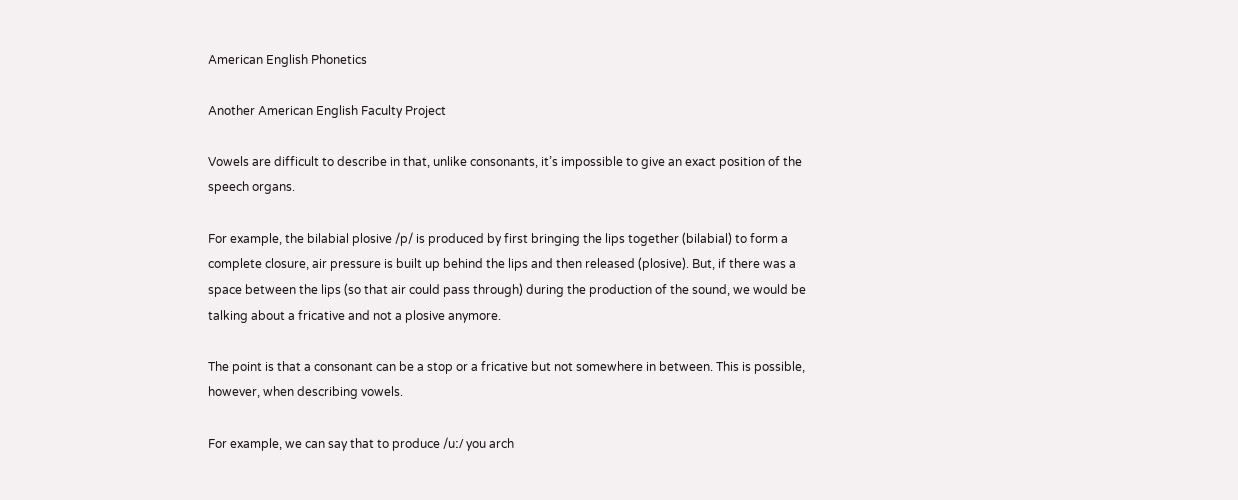American English Phonetics

Another American English Faculty Project

Vowels are difficult to describe in that, unlike consonants, it’s impossible to give an exact position of the speech organs.

For example, the bilabial plosive /p/ is produced by first bringing the lips together (bilabial) to form a complete closure, air pressure is built up behind the lips and then released (plosive). But, if there was a space between the lips (so that air could pass through) during the production of the sound, we would be talking about a fricative and not a plosive anymore.

The point is that a consonant can be a stop or a fricative but not somewhere in between. This is possible, however, when describing vowels.

For example, we can say that to produce /uː/ you arch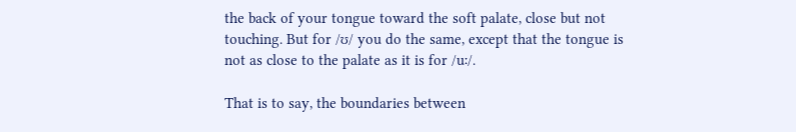the back of your tongue toward the soft palate, close but not touching. But for /ʊ/ you do the same, except that the tongue is not as close to the palate as it is for /uː/.

That is to say, the boundaries between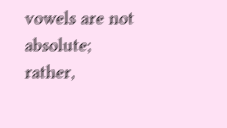vowels are not absolute; rather,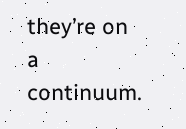they’re on a continuum.